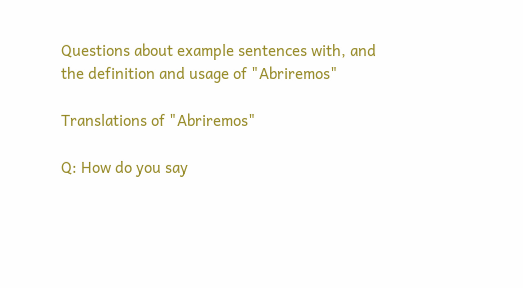Questions about example sentences with, and the definition and usage of "Abriremos"

Translations of "Abriremos"

Q: How do you say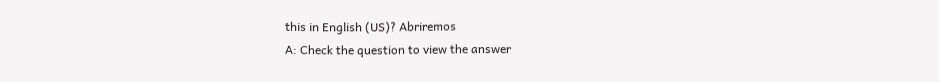this in English (US)? Abriremos
A: Check the question to view the answer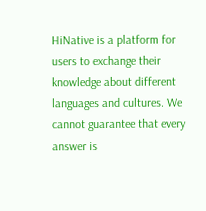HiNative is a platform for users to exchange their knowledge about different languages and cultures. We cannot guarantee that every answer is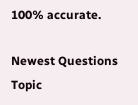100% accurate.

Newest Questions
Topic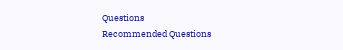Questions
Recommended Questions